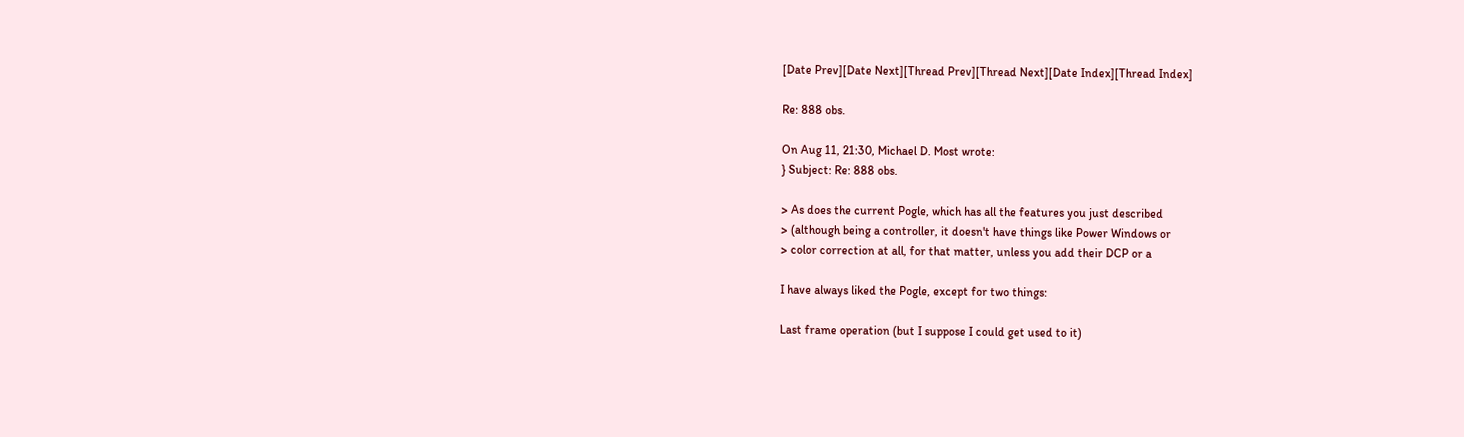[Date Prev][Date Next][Thread Prev][Thread Next][Date Index][Thread Index]

Re: 888 obs.

On Aug 11, 21:30, Michael D. Most wrote:
} Subject: Re: 888 obs.

> As does the current Pogle, which has all the features you just described
> (although being a controller, it doesn't have things like Power Windows or
> color correction at all, for that matter, unless you add their DCP or a

I have always liked the Pogle, except for two things:

Last frame operation (but I suppose I could get used to it)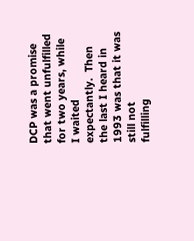DCP was a promise that went unfulfilled for two years, while I waited
expectantly.  Then the last I heard in 1993 was that it was still not
fulfilling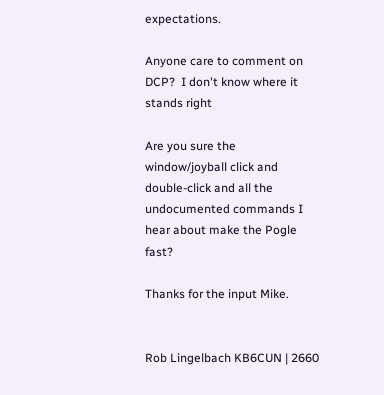expectations.

Anyone care to comment on DCP?  I don't know where it stands right

Are you sure the window/joyball click and double-click and all the
undocumented commands I hear about make the Pogle fast?

Thanks for the input Mike.


Rob Lingelbach KB6CUN | 2660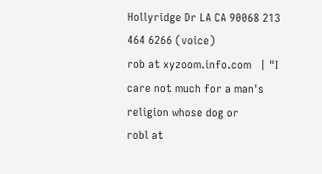Hollyridge Dr LA CA 90068 213 464 6266 (voice)
rob at xyzoom.info.com   | "I care not much for a man's religion whose dog or
robl at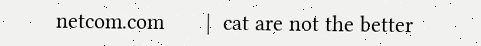netcom.com       |  cat are not the better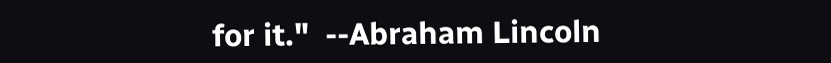for it."  --Abraham Lincoln